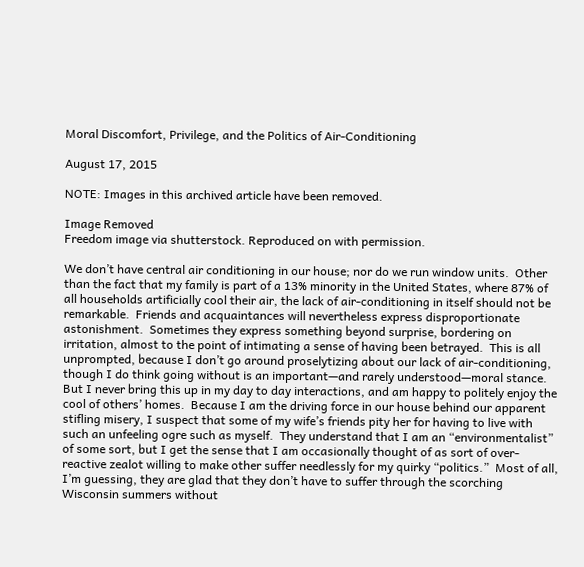Moral Discomfort, Privilege, and the Politics of Air-Conditioning

August 17, 2015

NOTE: Images in this archived article have been removed.

Image Removed
Freedom image via shutterstock. Reproduced on with permission.

We don’t have central air conditioning in our house; nor do we run window units.  Other than the fact that my family is part of a 13% minority in the United States, where 87% of all households artificially cool their air, the lack of air-conditioning in itself should not be remarkable.  Friends and acquaintances will nevertheless express disproportionate astonishment.  Sometimes they express something beyond surprise, bordering on irritation, almost to the point of intimating a sense of having been betrayed.  This is all unprompted, because I don’t go around proselytizing about our lack of air-conditioning, though I do think going without is an important—and rarely understood—moral stance.  But I never bring this up in my day to day interactions, and am happy to politely enjoy the cool of others’ homes.  Because I am the driving force in our house behind our apparent stifling misery, I suspect that some of my wife’s friends pity her for having to live with such an unfeeling ogre such as myself.  They understand that I am an “environmentalist” of some sort, but I get the sense that I am occasionally thought of as sort of over-reactive zealot willing to make other suffer needlessly for my quirky “politics.”  Most of all, I’m guessing, they are glad that they don’t have to suffer through the scorching Wisconsin summers without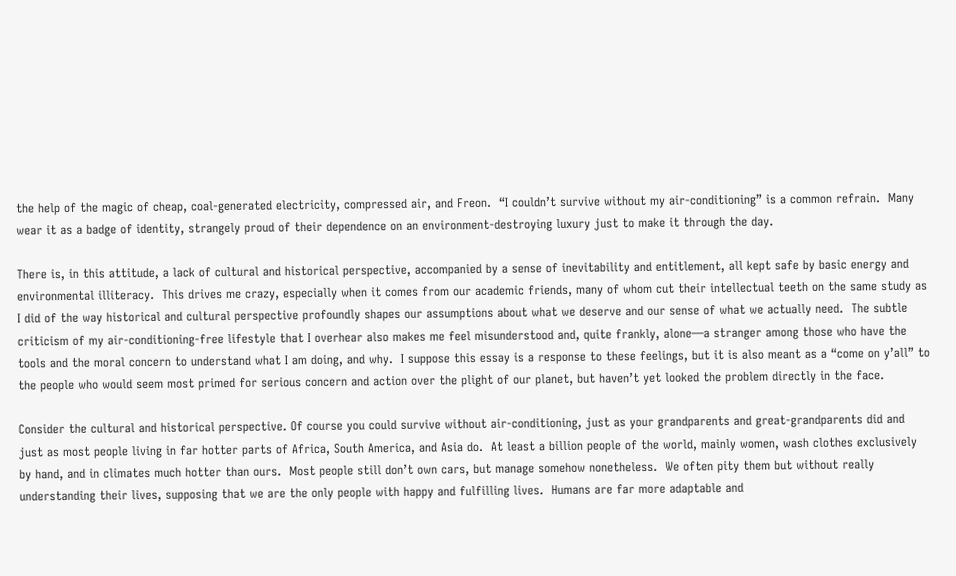the help of the magic of cheap, coal-generated electricity, compressed air, and Freon.  “I couldn’t survive without my air-conditioning” is a common refrain.  Many wear it as a badge of identity, strangely proud of their dependence on an environment-destroying luxury just to make it through the day.

There is, in this attitude, a lack of cultural and historical perspective, accompanied by a sense of inevitability and entitlement, all kept safe by basic energy and environmental illiteracy.  This drives me crazy, especially when it comes from our academic friends, many of whom cut their intellectual teeth on the same study as I did of the way historical and cultural perspective profoundly shapes our assumptions about what we deserve and our sense of what we actually need.  The subtle criticism of my air-conditioning-free lifestyle that I overhear also makes me feel misunderstood and, quite frankly, alone—a stranger among those who have the tools and the moral concern to understand what I am doing, and why.  I suppose this essay is a response to these feelings, but it is also meant as a “come on y’all” to the people who would seem most primed for serious concern and action over the plight of our planet, but haven’t yet looked the problem directly in the face.

Consider the cultural and historical perspective. Of course you could survive without air-conditioning, just as your grandparents and great-grandparents did and just as most people living in far hotter parts of Africa, South America, and Asia do.  At least a billion people of the world, mainly women, wash clothes exclusively by hand, and in climates much hotter than ours.  Most people still don’t own cars, but manage somehow nonetheless.  We often pity them but without really understanding their lives, supposing that we are the only people with happy and fulfilling lives.  Humans are far more adaptable and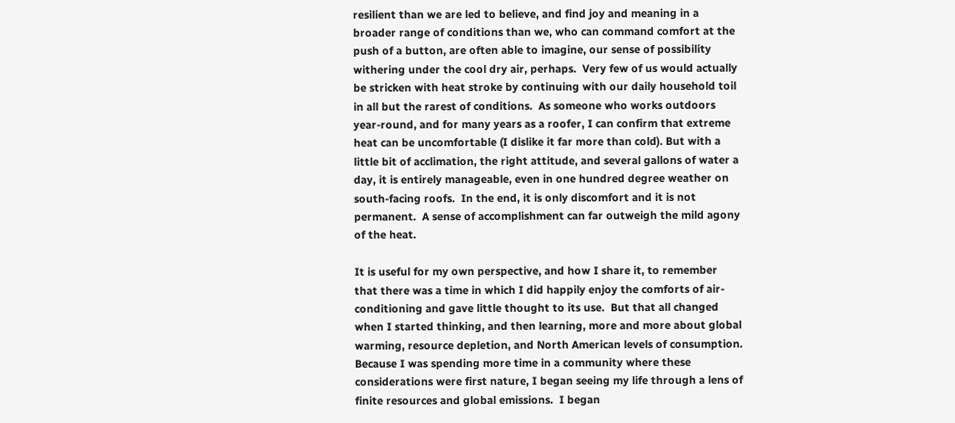resilient than we are led to believe, and find joy and meaning in a broader range of conditions than we, who can command comfort at the push of a button, are often able to imagine, our sense of possibility withering under the cool dry air, perhaps.  Very few of us would actually be stricken with heat stroke by continuing with our daily household toil in all but the rarest of conditions.  As someone who works outdoors year-round, and for many years as a roofer, I can confirm that extreme heat can be uncomfortable (I dislike it far more than cold). But with a little bit of acclimation, the right attitude, and several gallons of water a day, it is entirely manageable, even in one hundred degree weather on south-facing roofs.  In the end, it is only discomfort and it is not permanent.  A sense of accomplishment can far outweigh the mild agony of the heat.

It is useful for my own perspective, and how I share it, to remember that there was a time in which I did happily enjoy the comforts of air-conditioning and gave little thought to its use.  But that all changed when I started thinking, and then learning, more and more about global warming, resource depletion, and North American levels of consumption.  Because I was spending more time in a community where these considerations were first nature, I began seeing my life through a lens of finite resources and global emissions.  I began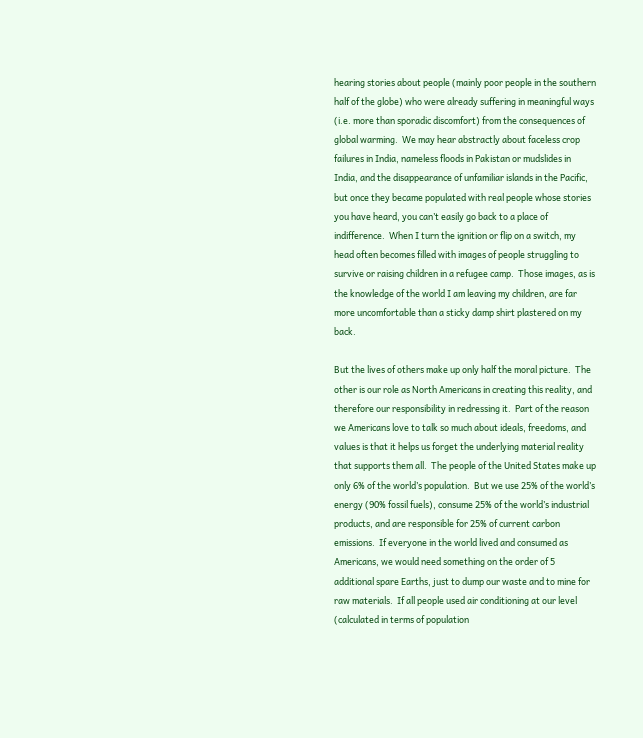hearing stories about people (mainly poor people in the southern half of the globe) who were already suffering in meaningful ways (i.e. more than sporadic discomfort) from the consequences of global warming.  We may hear abstractly about faceless crop failures in India, nameless floods in Pakistan or mudslides in India, and the disappearance of unfamiliar islands in the Pacific, but once they became populated with real people whose stories you have heard, you can’t easily go back to a place of indifference.  When I turn the ignition or flip on a switch, my head often becomes filled with images of people struggling to survive or raising children in a refugee camp.  Those images, as is the knowledge of the world I am leaving my children, are far more uncomfortable than a sticky damp shirt plastered on my back.

But the lives of others make up only half the moral picture.  The other is our role as North Americans in creating this reality, and therefore our responsibility in redressing it.  Part of the reason we Americans love to talk so much about ideals, freedoms, and values is that it helps us forget the underlying material reality that supports them all.  The people of the United States make up only 6% of the world’s population.  But we use 25% of the world’s energy (90% fossil fuels), consume 25% of the world’s industrial products, and are responsible for 25% of current carbon emissions.  If everyone in the world lived and consumed as Americans, we would need something on the order of 5 additional spare Earths, just to dump our waste and to mine for raw materials.  If all people used air conditioning at our level (calculated in terms of population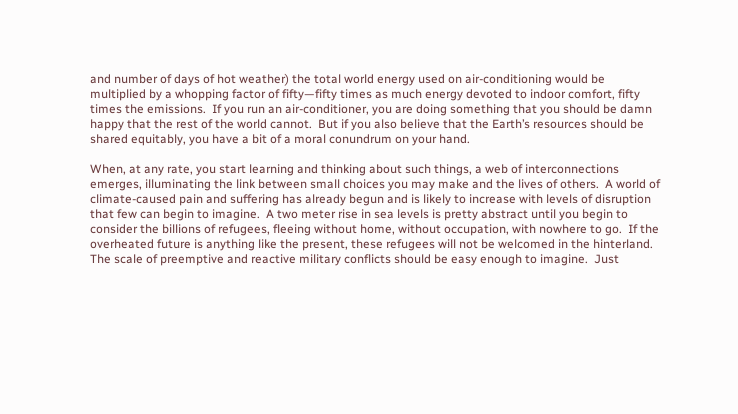and number of days of hot weather) the total world energy used on air-conditioning would be multiplied by a whopping factor of fifty—fifty times as much energy devoted to indoor comfort, fifty times the emissions.  If you run an air-conditioner, you are doing something that you should be damn happy that the rest of the world cannot.  But if you also believe that the Earth’s resources should be shared equitably, you have a bit of a moral conundrum on your hand.

When, at any rate, you start learning and thinking about such things, a web of interconnections emerges, illuminating the link between small choices you may make and the lives of others.  A world of climate-caused pain and suffering has already begun and is likely to increase with levels of disruption that few can begin to imagine.  A two meter rise in sea levels is pretty abstract until you begin to consider the billions of refugees, fleeing without home, without occupation, with nowhere to go.  If the overheated future is anything like the present, these refugees will not be welcomed in the hinterland.  The scale of preemptive and reactive military conflicts should be easy enough to imagine.  Just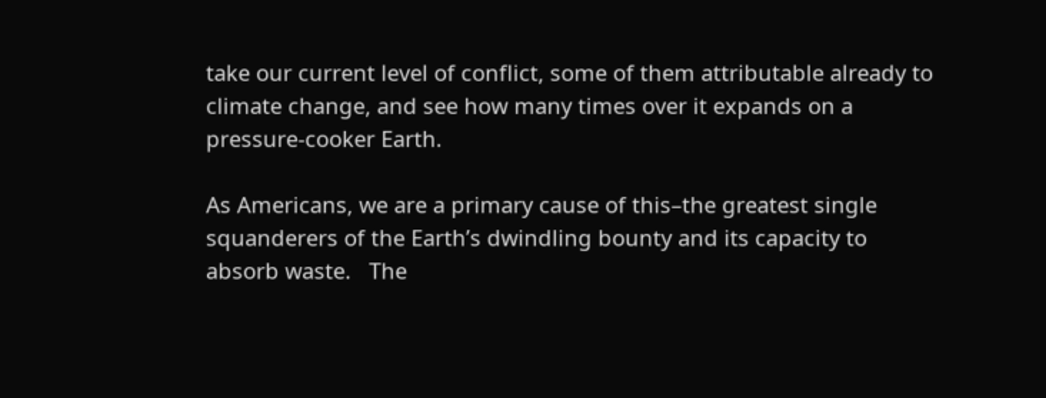take our current level of conflict, some of them attributable already to climate change, and see how many times over it expands on a pressure-cooker Earth.

As Americans, we are a primary cause of this–the greatest single squanderers of the Earth’s dwindling bounty and its capacity to absorb waste.   The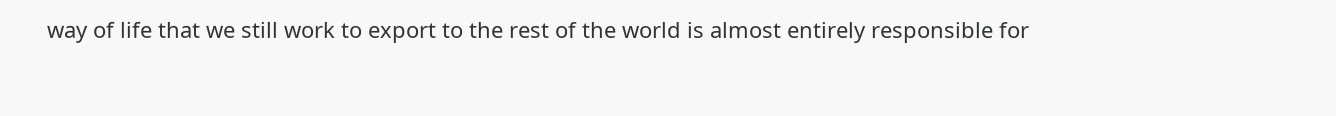way of life that we still work to export to the rest of the world is almost entirely responsible for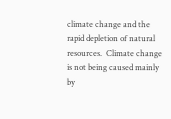climate change and the rapid depletion of natural resources.  Climate change is not being caused mainly by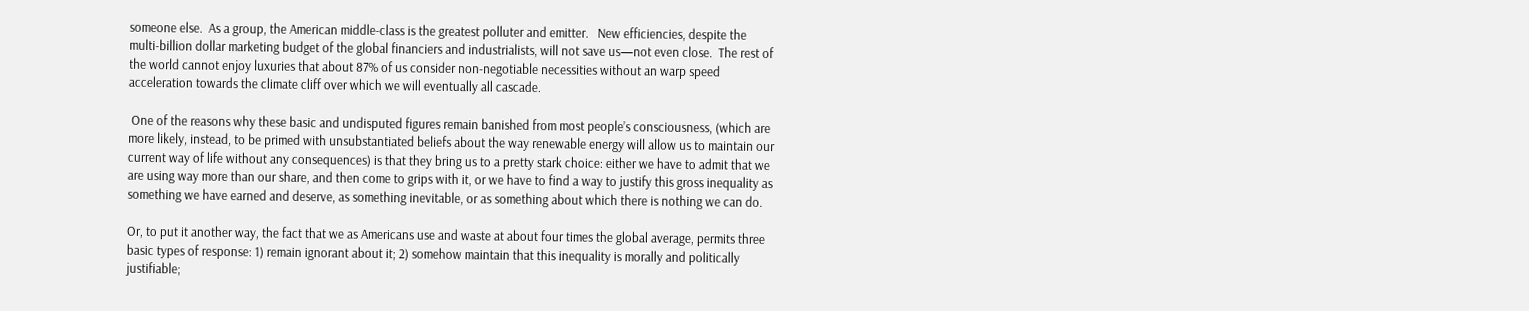someone else.  As a group, the American middle-class is the greatest polluter and emitter.   New efficiencies, despite the multi-billion dollar marketing budget of the global financiers and industrialists, will not save us—not even close.  The rest of the world cannot enjoy luxuries that about 87% of us consider non-negotiable necessities without an warp speed acceleration towards the climate cliff over which we will eventually all cascade.

 One of the reasons why these basic and undisputed figures remain banished from most people’s consciousness, (which are more likely, instead, to be primed with unsubstantiated beliefs about the way renewable energy will allow us to maintain our current way of life without any consequences) is that they bring us to a pretty stark choice: either we have to admit that we are using way more than our share, and then come to grips with it, or we have to find a way to justify this gross inequality as something we have earned and deserve, as something inevitable, or as something about which there is nothing we can do.

Or, to put it another way, the fact that we as Americans use and waste at about four times the global average, permits three basic types of response: 1) remain ignorant about it; 2) somehow maintain that this inequality is morally and politically justifiable;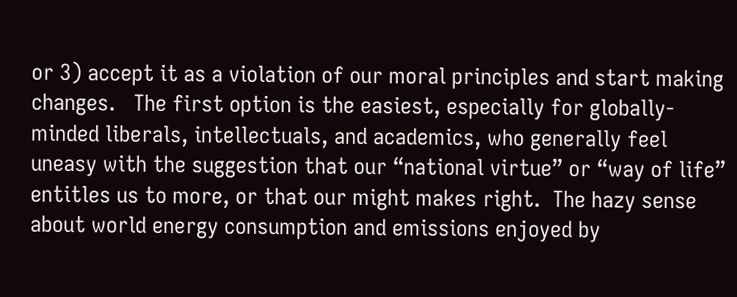or 3) accept it as a violation of our moral principles and start making changes.   The first option is the easiest, especially for globally-minded liberals, intellectuals, and academics, who generally feel uneasy with the suggestion that our “national virtue” or “way of life” entitles us to more, or that our might makes right.  The hazy sense about world energy consumption and emissions enjoyed by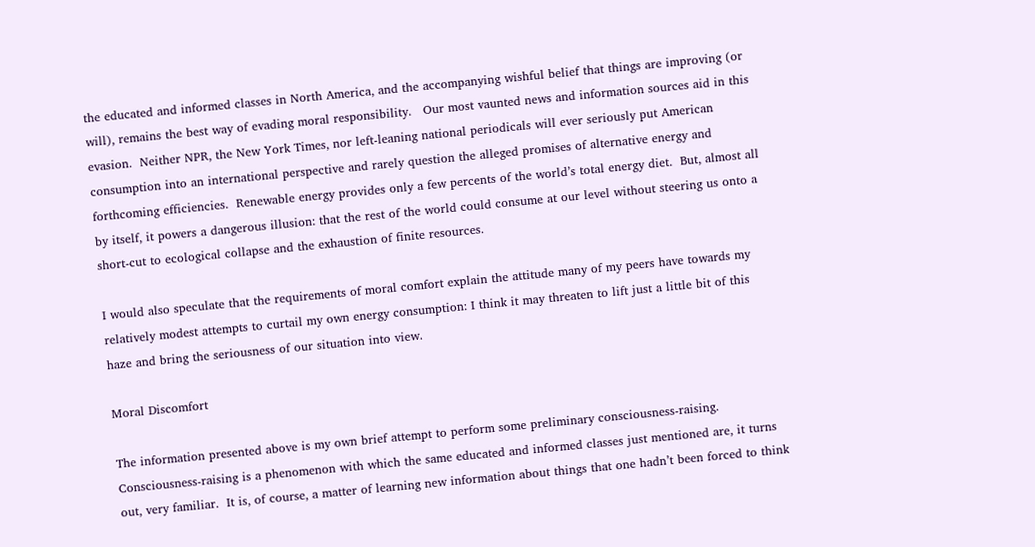the educated and informed classes in North America, and the accompanying wishful belief that things are improving (or will), remains the best way of evading moral responsibility.   Our most vaunted news and information sources aid in this evasion.  Neither NPR, the New York Times, nor left-leaning national periodicals will ever seriously put American consumption into an international perspective and rarely question the alleged promises of alternative energy and forthcoming efficiencies.  Renewable energy provides only a few percents of the world’s total energy diet.  But, almost all by itself, it powers a dangerous illusion: that the rest of the world could consume at our level without steering us onto a short-cut to ecological collapse and the exhaustion of finite resources.

I would also speculate that the requirements of moral comfort explain the attitude many of my peers have towards my relatively modest attempts to curtail my own energy consumption: I think it may threaten to lift just a little bit of this haze and bring the seriousness of our situation into view.

Moral Discomfort

The information presented above is my own brief attempt to perform some preliminary consciousness-raising.  Consciousness-raising is a phenomenon with which the same educated and informed classes just mentioned are, it turns out, very familiar.  It is, of course, a matter of learning new information about things that one hadn’t been forced to think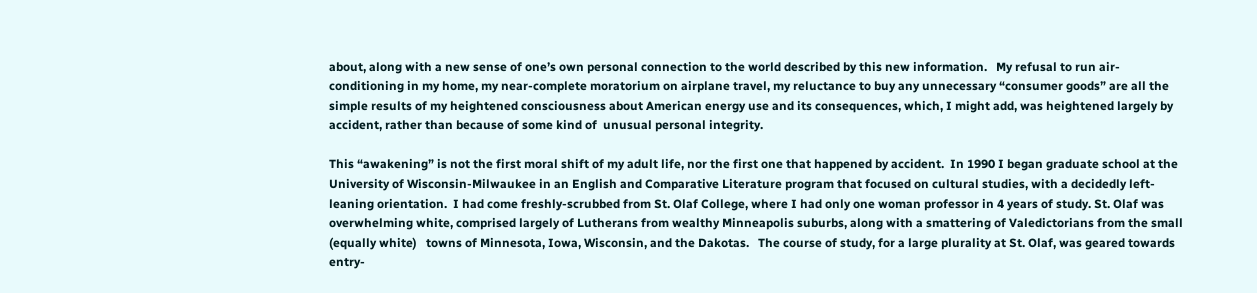about, along with a new sense of one’s own personal connection to the world described by this new information.   My refusal to run air-conditioning in my home, my near-complete moratorium on airplane travel, my reluctance to buy any unnecessary “consumer goods” are all the simple results of my heightened consciousness about American energy use and its consequences, which, I might add, was heightened largely by accident, rather than because of some kind of  unusual personal integrity.

This “awakening” is not the first moral shift of my adult life, nor the first one that happened by accident.  In 1990 I began graduate school at the University of Wisconsin-Milwaukee in an English and Comparative Literature program that focused on cultural studies, with a decidedly left-leaning orientation.  I had come freshly-scrubbed from St. Olaf College, where I had only one woman professor in 4 years of study. St. Olaf was overwhelming white, comprised largely of Lutherans from wealthy Minneapolis suburbs, along with a smattering of Valedictorians from the small (equally white)   towns of Minnesota, Iowa, Wisconsin, and the Dakotas.   The course of study, for a large plurality at St. Olaf, was geared towards entry-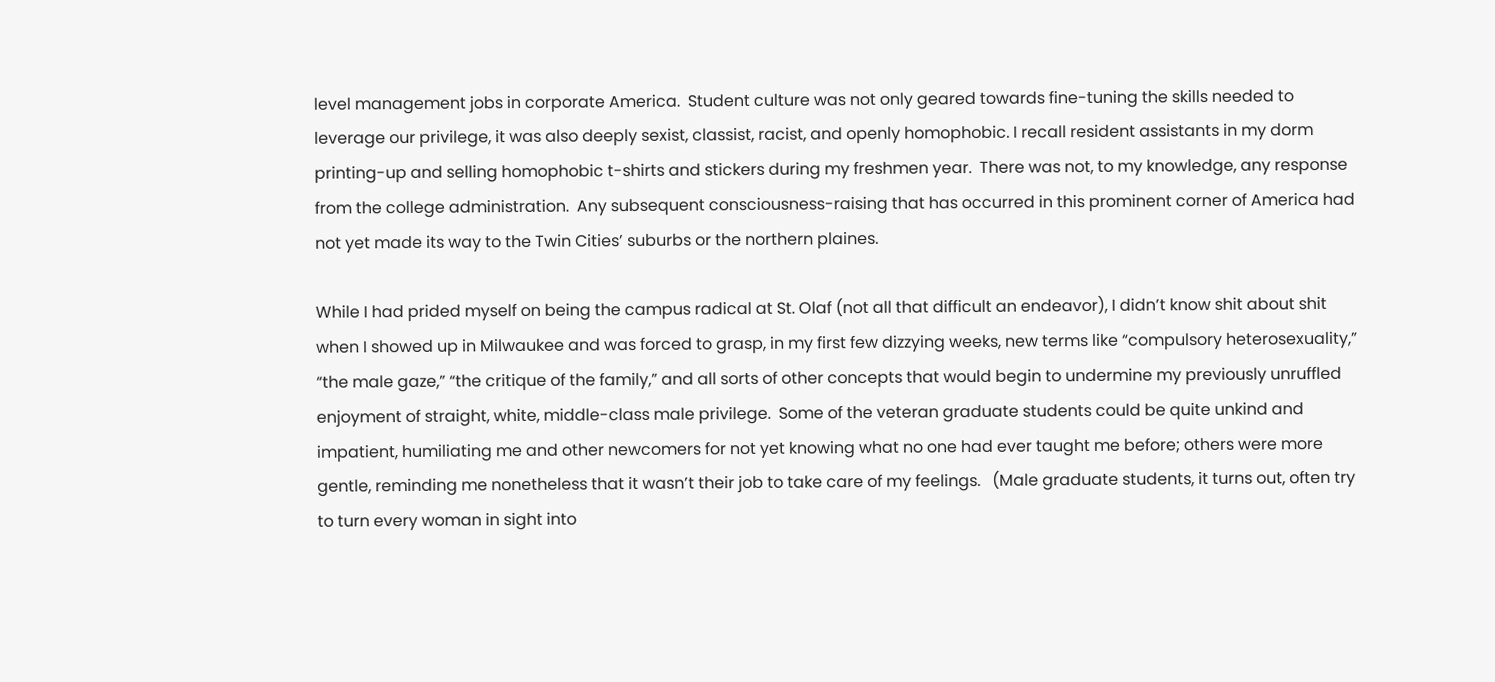level management jobs in corporate America.  Student culture was not only geared towards fine-tuning the skills needed to leverage our privilege, it was also deeply sexist, classist, racist, and openly homophobic. I recall resident assistants in my dorm printing-up and selling homophobic t-shirts and stickers during my freshmen year.  There was not, to my knowledge, any response from the college administration.  Any subsequent consciousness-raising that has occurred in this prominent corner of America had not yet made its way to the Twin Cities’ suburbs or the northern plaines.

While I had prided myself on being the campus radical at St. Olaf (not all that difficult an endeavor), I didn’t know shit about shit when I showed up in Milwaukee and was forced to grasp, in my first few dizzying weeks, new terms like “compulsory heterosexuality,” “the male gaze,” “the critique of the family,” and all sorts of other concepts that would begin to undermine my previously unruffled enjoyment of straight, white, middle-class male privilege.  Some of the veteran graduate students could be quite unkind and impatient, humiliating me and other newcomers for not yet knowing what no one had ever taught me before; others were more gentle, reminding me nonetheless that it wasn’t their job to take care of my feelings.   (Male graduate students, it turns out, often try to turn every woman in sight into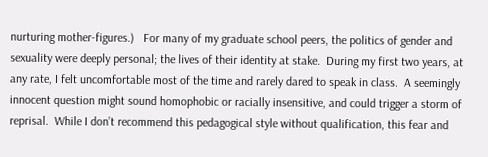nurturing mother-figures.)   For many of my graduate school peers, the politics of gender and sexuality were deeply personal; the lives of their identity at stake.  During my first two years, at any rate, I felt uncomfortable most of the time and rarely dared to speak in class.  A seemingly innocent question might sound homophobic or racially insensitive, and could trigger a storm of reprisal.  While I don’t recommend this pedagogical style without qualification, this fear and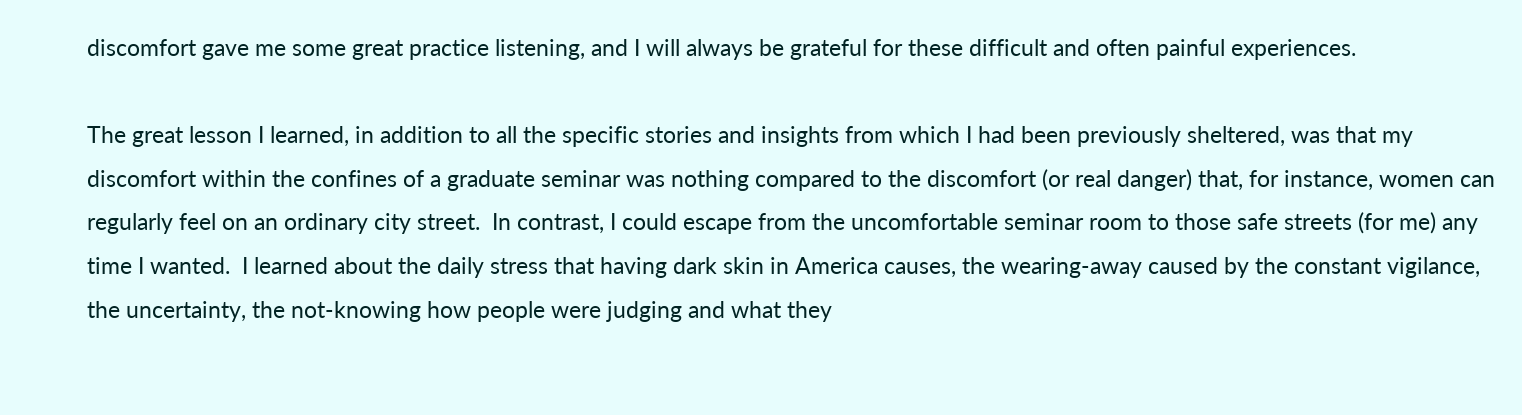discomfort gave me some great practice listening, and I will always be grateful for these difficult and often painful experiences.

The great lesson I learned, in addition to all the specific stories and insights from which I had been previously sheltered, was that my discomfort within the confines of a graduate seminar was nothing compared to the discomfort (or real danger) that, for instance, women can regularly feel on an ordinary city street.  In contrast, I could escape from the uncomfortable seminar room to those safe streets (for me) any time I wanted.  I learned about the daily stress that having dark skin in America causes, the wearing-away caused by the constant vigilance, the uncertainty, the not-knowing how people were judging and what they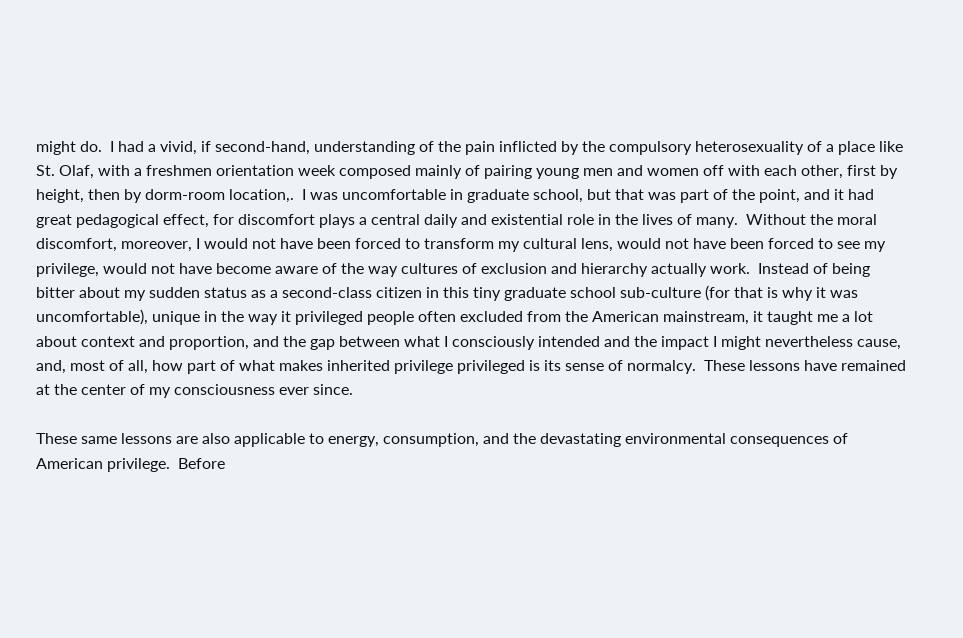might do.  I had a vivid, if second-hand, understanding of the pain inflicted by the compulsory heterosexuality of a place like St. Olaf, with a freshmen orientation week composed mainly of pairing young men and women off with each other, first by height, then by dorm-room location,.  I was uncomfortable in graduate school, but that was part of the point, and it had great pedagogical effect, for discomfort plays a central daily and existential role in the lives of many.  Without the moral discomfort, moreover, I would not have been forced to transform my cultural lens, would not have been forced to see my privilege, would not have become aware of the way cultures of exclusion and hierarchy actually work.  Instead of being bitter about my sudden status as a second-class citizen in this tiny graduate school sub-culture (for that is why it was uncomfortable), unique in the way it privileged people often excluded from the American mainstream, it taught me a lot about context and proportion, and the gap between what I consciously intended and the impact I might nevertheless cause, and, most of all, how part of what makes inherited privilege privileged is its sense of normalcy.  These lessons have remained at the center of my consciousness ever since.

These same lessons are also applicable to energy, consumption, and the devastating environmental consequences of American privilege.  Before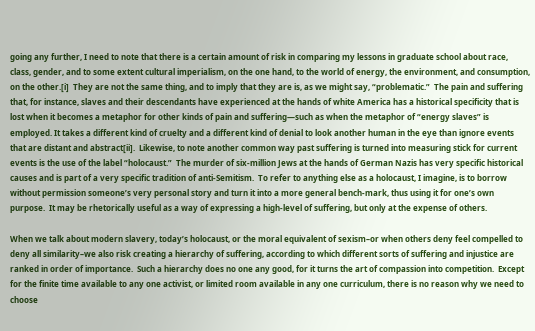going any further, I need to note that there is a certain amount of risk in comparing my lessons in graduate school about race, class, gender, and to some extent cultural imperialism, on the one hand, to the world of energy, the environment, and consumption, on the other.[i]  They are not the same thing, and to imply that they are is, as we might say, “problematic.”  The pain and suffering that, for instance, slaves and their descendants have experienced at the hands of white America has a historical specificity that is lost when it becomes a metaphor for other kinds of pain and suffering—such as when the metaphor of “energy slaves” is employed. It takes a different kind of cruelty and a different kind of denial to look another human in the eye than ignore events that are distant and abstract[ii].  Likewise, to note another common way past suffering is turned into measuring stick for current events is the use of the label “holocaust.”  The murder of six-million Jews at the hands of German Nazis has very specific historical causes and is part of a very specific tradition of anti-Semitism.  To refer to anything else as a holocaust, I imagine, is to borrow without permission someone’s very personal story and turn it into a more general bench-mark, thus using it for one’s own purpose.  It may be rhetorically useful as a way of expressing a high-level of suffering, but only at the expense of others.

When we talk about modern slavery, today’s holocaust, or the moral equivalent of sexism–or when others deny feel compelled to deny all similarity–we also risk creating a hierarchy of suffering, according to which different sorts of suffering and injustice are ranked in order of importance.  Such a hierarchy does no one any good, for it turns the art of compassion into competition.  Except for the finite time available to any one activist, or limited room available in any one curriculum, there is no reason why we need to choose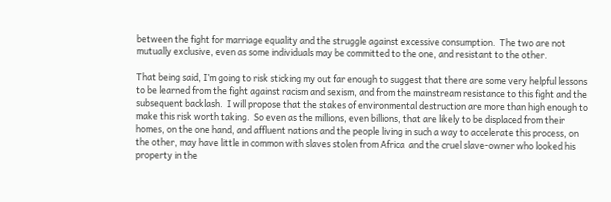between the fight for marriage equality and the struggle against excessive consumption.  The two are not mutually exclusive, even as some individuals may be committed to the one, and resistant to the other.

That being said, I’m going to risk sticking my out far enough to suggest that there are some very helpful lessons to be learned from the fight against racism and sexism, and from the mainstream resistance to this fight and the subsequent backlash.  I will propose that the stakes of environmental destruction are more than high enough to make this risk worth taking.  So even as the millions, even billions, that are likely to be displaced from their homes, on the one hand, and affluent nations and the people living in such a way to accelerate this process, on the other, may have little in common with slaves stolen from Africa  and the cruel slave-owner who looked his property in the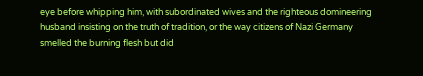eye before whipping him, with subordinated wives and the righteous domineering husband insisting on the truth of tradition, or the way citizens of Nazi Germany smelled the burning flesh but did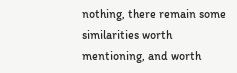nothing, there remain some similarities worth mentioning, and worth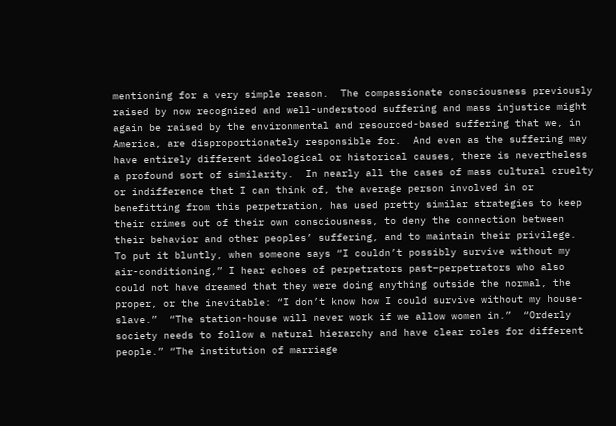mentioning for a very simple reason.  The compassionate consciousness previously raised by now recognized and well-understood suffering and mass injustice might again be raised by the environmental and resourced-based suffering that we, in America, are disproportionately responsible for.  And even as the suffering may have entirely different ideological or historical causes, there is nevertheless a profound sort of similarity.  In nearly all the cases of mass cultural cruelty or indifference that I can think of, the average person involved in or benefitting from this perpetration, has used pretty similar strategies to keep their crimes out of their own consciousness, to deny the connection between their behavior and other peoples’ suffering, and to maintain their privilege.  To put it bluntly, when someone says “I couldn’t possibly survive without my air-conditioning,” I hear echoes of perpetrators past–perpetrators who also could not have dreamed that they were doing anything outside the normal, the proper, or the inevitable: “I don’t know how I could survive without my house-slave.”  “The station-house will never work if we allow women in.”  “Orderly society needs to follow a natural hierarchy and have clear roles for different people.” “The institution of marriage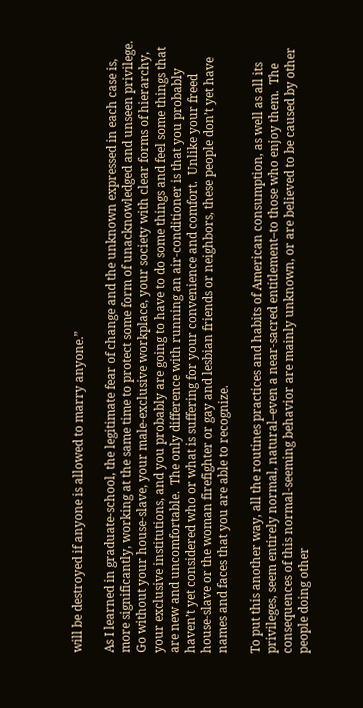will be destroyed if anyone is allowed to marry anyone.”

As I learned in graduate-school, the legitimate fear of change and the unknown expressed in each case is, more significantly, working at the same time to protect some form of unacknowledged and unseen privilege.  Go without your house-slave, your male-exclusive workplace, your society with clear forms of hierarchy, your exclusive institutions, and you probably are going to have to do some things and feel some things that are new and uncomfortable.  The only difference with running an air-conditioner is that you probably haven’t yet considered who or what is suffering for your convenience and comfort.  Unlike your freed house-slave or the woman firefighter or gay and lesbian friends or neighbors, these people don’t yet have names and faces that you are able to recognize.

To put this another way, all the routines practices and habits of American consumption, as well as all its privileges, seem entirely normal, natural–even a near-sacred entitlement–to those who enjoy them.  The consequences of this normal-seeming behavior are mainly unknown, or are believed to be caused by other people doing other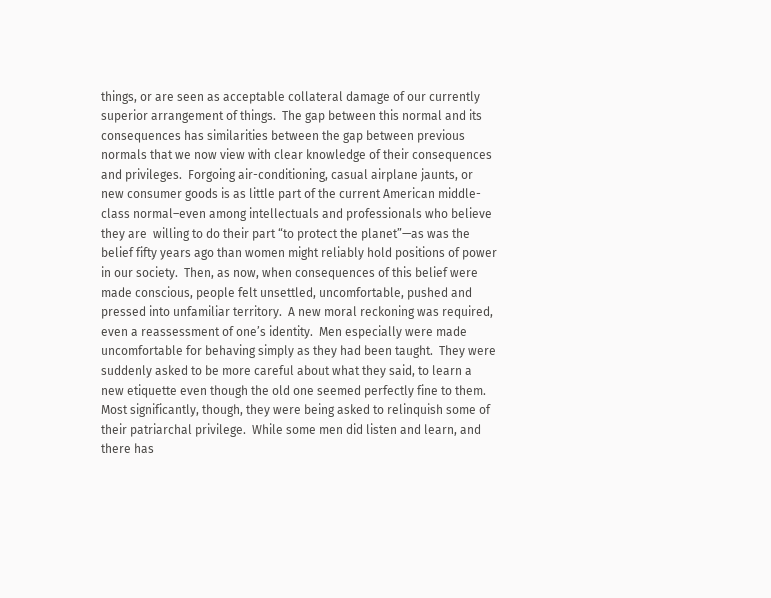things, or are seen as acceptable collateral damage of our currently superior arrangement of things.  The gap between this normal and its consequences has similarities between the gap between previous normals that we now view with clear knowledge of their consequences and privileges.  Forgoing air-conditioning, casual airplane jaunts, or new consumer goods is as little part of the current American middle-class normal–even among intellectuals and professionals who believe they are  willing to do their part “to protect the planet”—as was the belief fifty years ago than women might reliably hold positions of power in our society.  Then, as now, when consequences of this belief were made conscious, people felt unsettled, uncomfortable, pushed and pressed into unfamiliar territory.  A new moral reckoning was required, even a reassessment of one’s identity.  Men especially were made uncomfortable for behaving simply as they had been taught.  They were suddenly asked to be more careful about what they said, to learn a new etiquette even though the old one seemed perfectly fine to them.  Most significantly, though, they were being asked to relinquish some of their patriarchal privilege.  While some men did listen and learn, and there has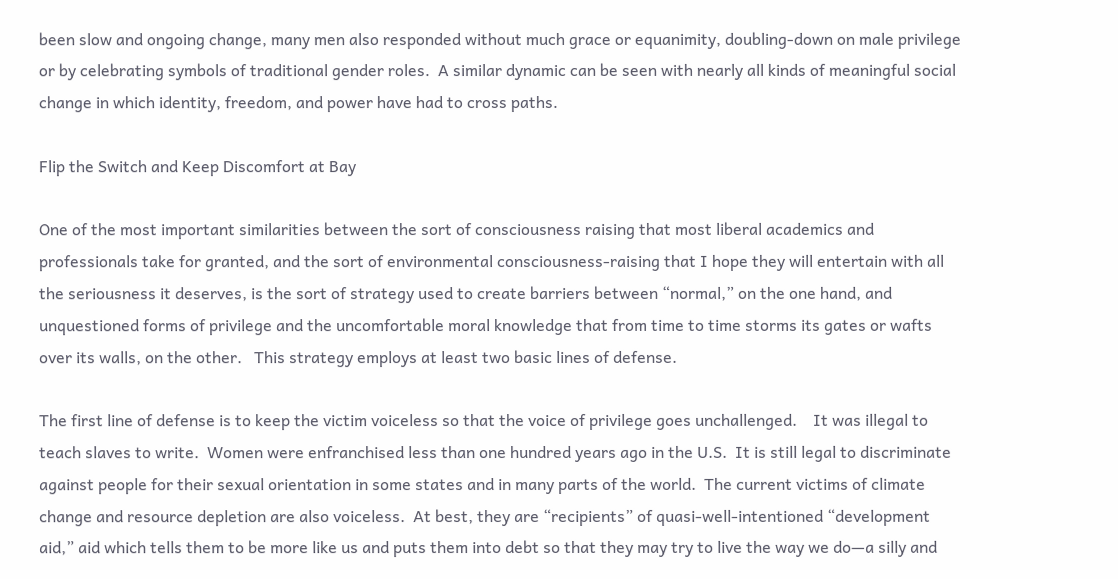been slow and ongoing change, many men also responded without much grace or equanimity, doubling-down on male privilege or by celebrating symbols of traditional gender roles.  A similar dynamic can be seen with nearly all kinds of meaningful social change in which identity, freedom, and power have had to cross paths.

Flip the Switch and Keep Discomfort at Bay

One of the most important similarities between the sort of consciousness raising that most liberal academics and professionals take for granted, and the sort of environmental consciousness-raising that I hope they will entertain with all the seriousness it deserves, is the sort of strategy used to create barriers between “normal,” on the one hand, and unquestioned forms of privilege and the uncomfortable moral knowledge that from time to time storms its gates or wafts over its walls, on the other.   This strategy employs at least two basic lines of defense.

The first line of defense is to keep the victim voiceless so that the voice of privilege goes unchallenged.    It was illegal to teach slaves to write.  Women were enfranchised less than one hundred years ago in the U.S.  It is still legal to discriminate against people for their sexual orientation in some states and in many parts of the world.  The current victims of climate change and resource depletion are also voiceless.  At best, they are “recipients” of quasi-well-intentioned “development aid,” aid which tells them to be more like us and puts them into debt so that they may try to live the way we do—a silly and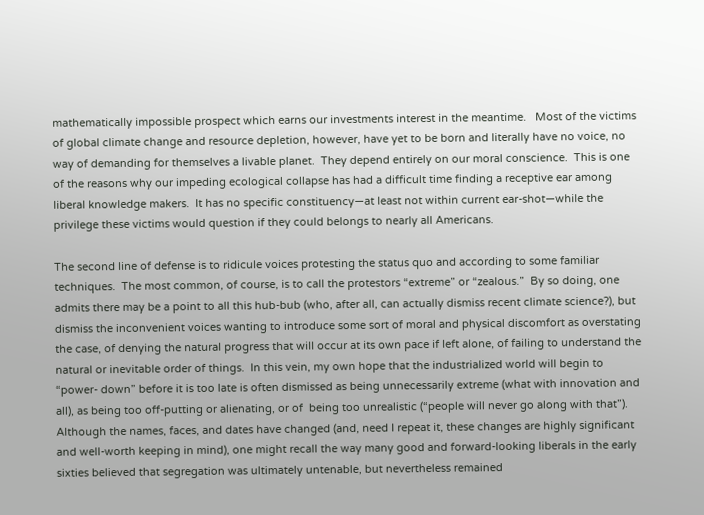mathematically impossible prospect which earns our investments interest in the meantime.   Most of the victims of global climate change and resource depletion, however, have yet to be born and literally have no voice, no way of demanding for themselves a livable planet.  They depend entirely on our moral conscience.  This is one of the reasons why our impeding ecological collapse has had a difficult time finding a receptive ear among liberal knowledge makers.  It has no specific constituency—at least not within current ear-shot—while the privilege these victims would question if they could belongs to nearly all Americans.

The second line of defense is to ridicule voices protesting the status quo and according to some familiar techniques.  The most common, of course, is to call the protestors “extreme” or “zealous.”  By so doing, one admits there may be a point to all this hub-bub (who, after all, can actually dismiss recent climate science?), but dismiss the inconvenient voices wanting to introduce some sort of moral and physical discomfort as overstating the case, of denying the natural progress that will occur at its own pace if left alone, of failing to understand the natural or inevitable order of things.  In this vein, my own hope that the industrialized world will begin to “power- down” before it is too late is often dismissed as being unnecessarily extreme (what with innovation and all), as being too off-putting or alienating, or of  being too unrealistic (“people will never go along with that”).  Although the names, faces, and dates have changed (and, need I repeat it, these changes are highly significant and well-worth keeping in mind), one might recall the way many good and forward-looking liberals in the early sixties believed that segregation was ultimately untenable, but nevertheless remained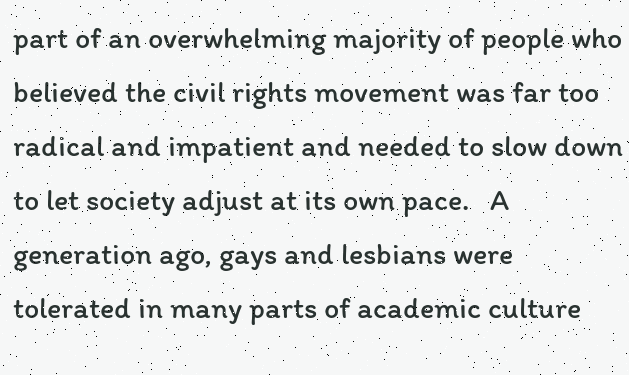part of an overwhelming majority of people who believed the civil rights movement was far too radical and impatient and needed to slow down to let society adjust at its own pace.   A generation ago, gays and lesbians were tolerated in many parts of academic culture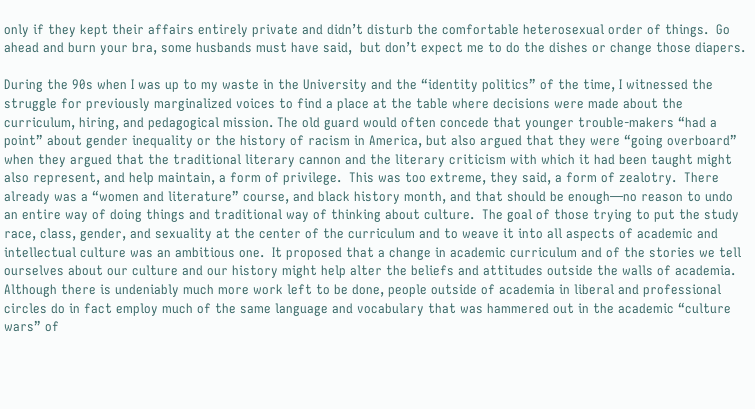only if they kept their affairs entirely private and didn’t disturb the comfortable heterosexual order of things.  Go ahead and burn your bra, some husbands must have said,  but don’t expect me to do the dishes or change those diapers.

During the 90s when I was up to my waste in the University and the “identity politics” of the time, I witnessed the struggle for previously marginalized voices to find a place at the table where decisions were made about the curriculum, hiring, and pedagogical mission. The old guard would often concede that younger trouble-makers “had a point” about gender inequality or the history of racism in America, but also argued that they were “going overboard” when they argued that the traditional literary cannon and the literary criticism with which it had been taught might also represent, and help maintain, a form of privilege.  This was too extreme, they said, a form of zealotry.  There already was a “women and literature” course, and black history month, and that should be enough—no reason to undo an entire way of doing things and traditional way of thinking about culture.  The goal of those trying to put the study race, class, gender, and sexuality at the center of the curriculum and to weave it into all aspects of academic and intellectual culture was an ambitious one.  It proposed that a change in academic curriculum and of the stories we tell ourselves about our culture and our history might help alter the beliefs and attitudes outside the walls of academia.  Although there is undeniably much more work left to be done, people outside of academia in liberal and professional circles do in fact employ much of the same language and vocabulary that was hammered out in the academic “culture wars” of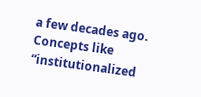a few decades ago.   Concepts like “institutionalized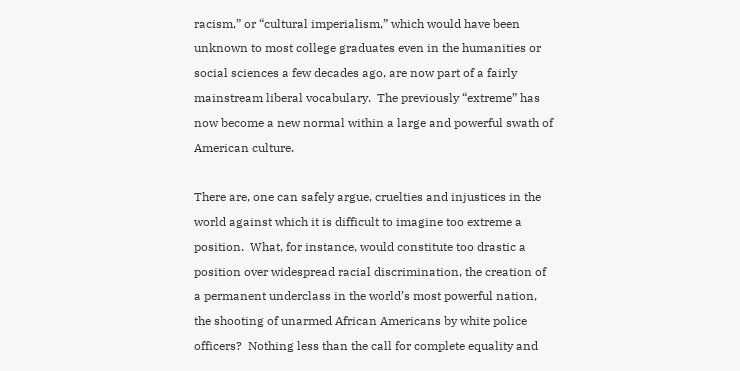racism,” or “cultural imperialism,” which would have been unknown to most college graduates even in the humanities or social sciences a few decades ago, are now part of a fairly mainstream liberal vocabulary.  The previously “extreme” has now become a new normal within a large and powerful swath of American culture.

There are, one can safely argue, cruelties and injustices in the world against which it is difficult to imagine too extreme a position.  What, for instance, would constitute too drastic a position over widespread racial discrimination, the creation of a permanent underclass in the world’s most powerful nation, the shooting of unarmed African Americans by white police officers?  Nothing less than the call for complete equality and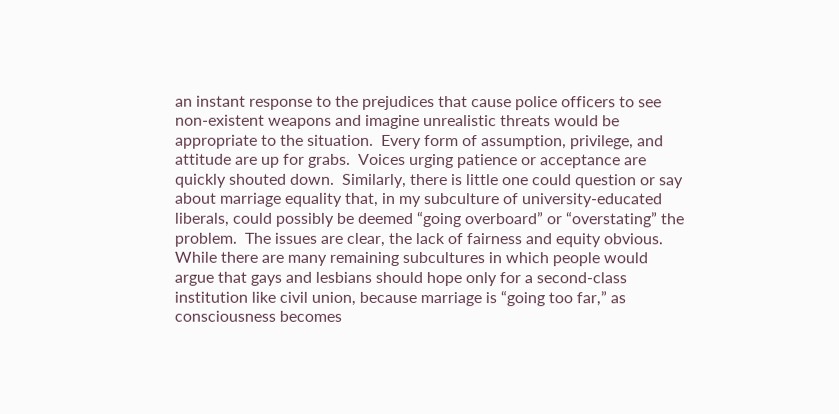an instant response to the prejudices that cause police officers to see non-existent weapons and imagine unrealistic threats would be appropriate to the situation.  Every form of assumption, privilege, and attitude are up for grabs.  Voices urging patience or acceptance are quickly shouted down.  Similarly, there is little one could question or say about marriage equality that, in my subculture of university-educated liberals, could possibly be deemed “going overboard” or “overstating” the problem.  The issues are clear, the lack of fairness and equity obvious.  While there are many remaining subcultures in which people would argue that gays and lesbians should hope only for a second-class institution like civil union, because marriage is “going too far,” as consciousness becomes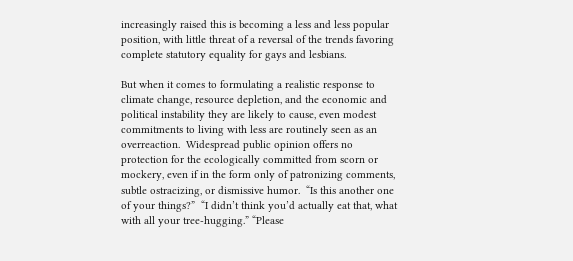increasingly raised this is becoming a less and less popular position, with little threat of a reversal of the trends favoring complete statutory equality for gays and lesbians.

But when it comes to formulating a realistic response to climate change, resource depletion, and the economic and political instability they are likely to cause, even modest commitments to living with less are routinely seen as an overreaction.  Widespread public opinion offers no protection for the ecologically committed from scorn or mockery, even if in the form only of patronizing comments, subtle ostracizing, or dismissive humor.  “Is this another one of your things?”  “I didn’t think you’d actually eat that, what with all your tree-hugging.” “Please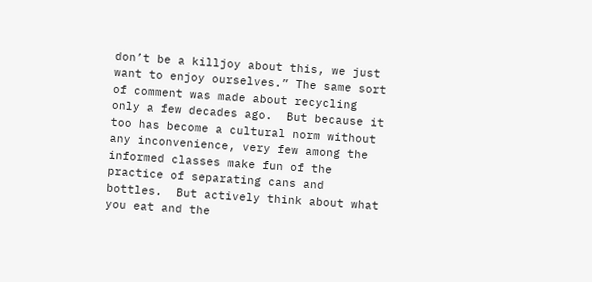don’t be a killjoy about this, we just want to enjoy ourselves.” The same sort of comment was made about recycling only a few decades ago.  But because it too has become a cultural norm without any inconvenience, very few among the informed classes make fun of the practice of separating cans and bottles.  But actively think about what you eat and the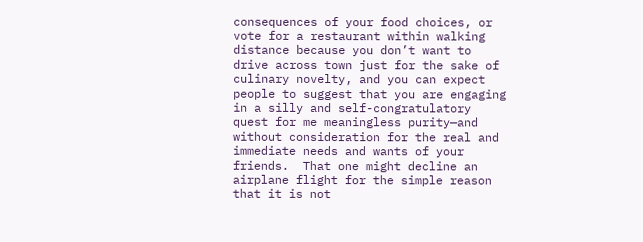consequences of your food choices, or vote for a restaurant within walking distance because you don’t want to drive across town just for the sake of culinary novelty, and you can expect people to suggest that you are engaging in a silly and self-congratulatory quest for me meaningless purity—and without consideration for the real and immediate needs and wants of your friends.  That one might decline an airplane flight for the simple reason that it is not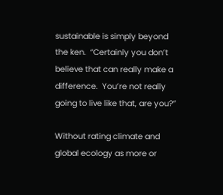sustainable is simply beyond the ken.  “Certainly you don’t believe that can really make a difference.  You’re not really going to live like that, are you?”

Without rating climate and global ecology as more or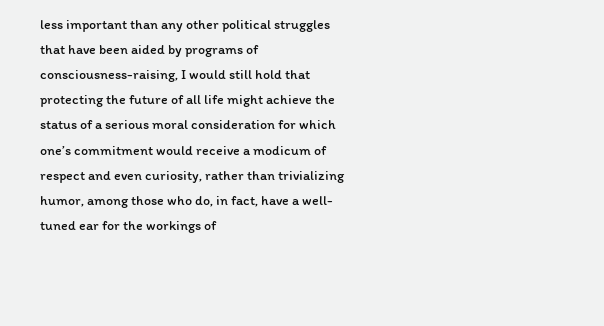less important than any other political struggles that have been aided by programs of consciousness-raising, I would still hold that protecting the future of all life might achieve the status of a serious moral consideration for which one’s commitment would receive a modicum of respect and even curiosity, rather than trivializing humor, among those who do, in fact, have a well-tuned ear for the workings of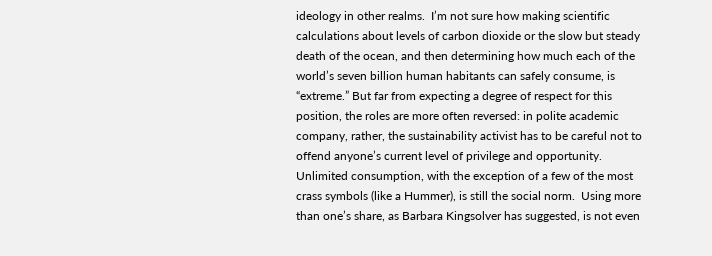ideology in other realms.  I’m not sure how making scientific calculations about levels of carbon dioxide or the slow but steady death of the ocean, and then determining how much each of the world’s seven billion human habitants can safely consume, is “extreme.” But far from expecting a degree of respect for this position, the roles are more often reversed: in polite academic company, rather, the sustainability activist has to be careful not to offend anyone’s current level of privilege and opportunity.  Unlimited consumption, with the exception of a few of the most crass symbols (like a Hummer), is still the social norm.  Using more than one’s share, as Barbara Kingsolver has suggested, is not even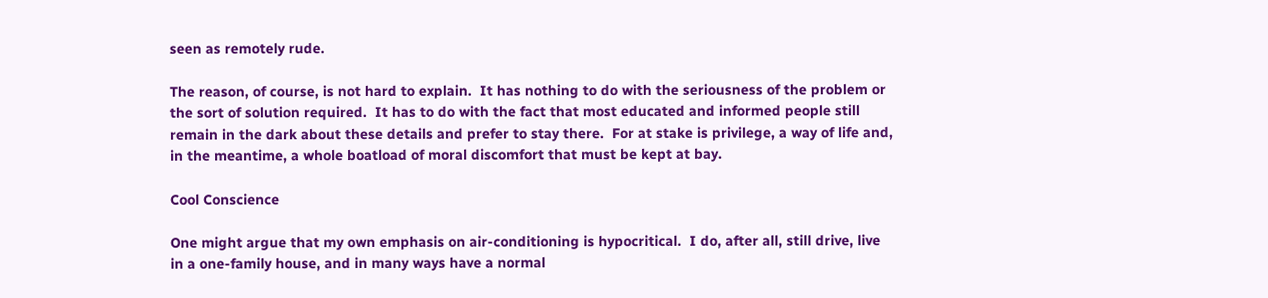seen as remotely rude.

The reason, of course, is not hard to explain.  It has nothing to do with the seriousness of the problem or the sort of solution required.  It has to do with the fact that most educated and informed people still remain in the dark about these details and prefer to stay there.  For at stake is privilege, a way of life and, in the meantime, a whole boatload of moral discomfort that must be kept at bay.

Cool Conscience

One might argue that my own emphasis on air-conditioning is hypocritical.  I do, after all, still drive, live in a one-family house, and in many ways have a normal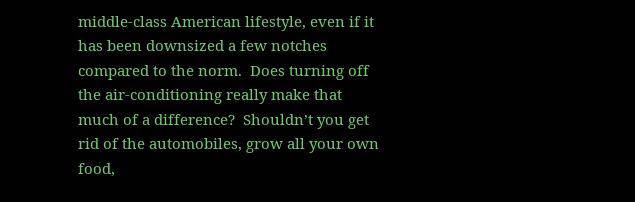middle-class American lifestyle, even if it has been downsized a few notches compared to the norm.  Does turning off the air-conditioning really make that much of a difference?  Shouldn’t you get rid of the automobiles, grow all your own food,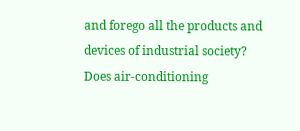and forego all the products and devices of industrial society?  Does air-conditioning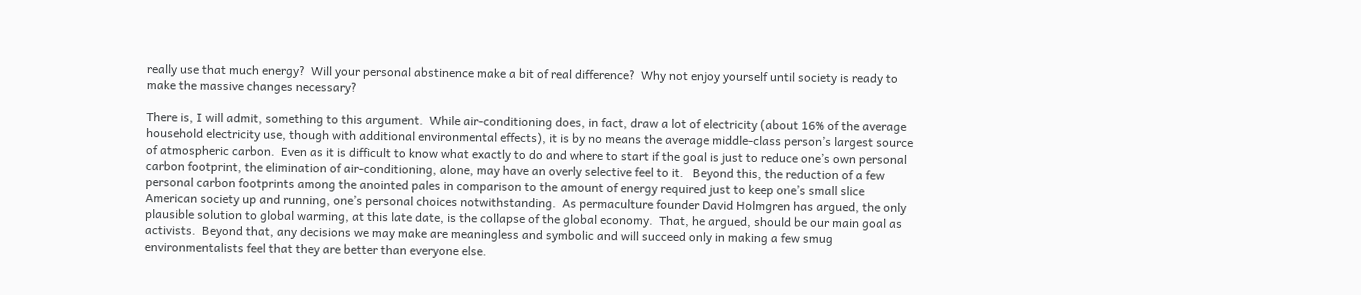really use that much energy?  Will your personal abstinence make a bit of real difference?  Why not enjoy yourself until society is ready to make the massive changes necessary?

There is, I will admit, something to this argument.  While air-conditioning does, in fact, draw a lot of electricity (about 16% of the average household electricity use, though with additional environmental effects), it is by no means the average middle-class person’s largest source of atmospheric carbon.  Even as it is difficult to know what exactly to do and where to start if the goal is just to reduce one’s own personal carbon footprint, the elimination of air-conditioning, alone, may have an overly selective feel to it.   Beyond this, the reduction of a few personal carbon footprints among the anointed pales in comparison to the amount of energy required just to keep one’s small slice American society up and running, one’s personal choices notwithstanding.  As permaculture founder David Holmgren has argued, the only plausible solution to global warming, at this late date, is the collapse of the global economy.  That, he argued, should be our main goal as activists.  Beyond that, any decisions we may make are meaningless and symbolic and will succeed only in making a few smug environmentalists feel that they are better than everyone else.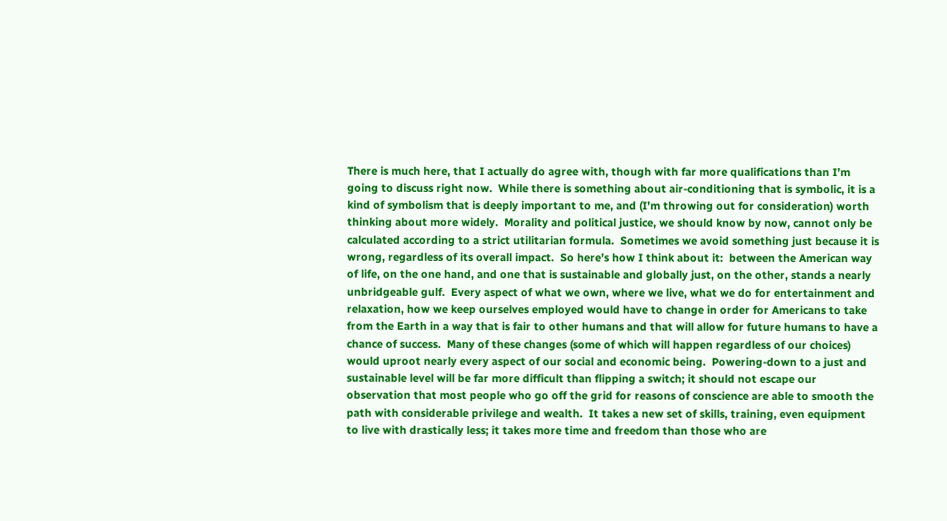There is much here, that I actually do agree with, though with far more qualifications than I’m going to discuss right now.  While there is something about air-conditioning that is symbolic, it is a kind of symbolism that is deeply important to me, and (I’m throwing out for consideration) worth thinking about more widely.  Morality and political justice, we should know by now, cannot only be calculated according to a strict utilitarian formula.  Sometimes we avoid something just because it is wrong, regardless of its overall impact.  So here’s how I think about it:  between the American way of life, on the one hand, and one that is sustainable and globally just, on the other, stands a nearly unbridgeable gulf.  Every aspect of what we own, where we live, what we do for entertainment and relaxation, how we keep ourselves employed would have to change in order for Americans to take from the Earth in a way that is fair to other humans and that will allow for future humans to have a chance of success.  Many of these changes (some of which will happen regardless of our choices) would uproot nearly every aspect of our social and economic being.  Powering-down to a just and sustainable level will be far more difficult than flipping a switch; it should not escape our observation that most people who go off the grid for reasons of conscience are able to smooth the path with considerable privilege and wealth.  It takes a new set of skills, training, even equipment to live with drastically less; it takes more time and freedom than those who are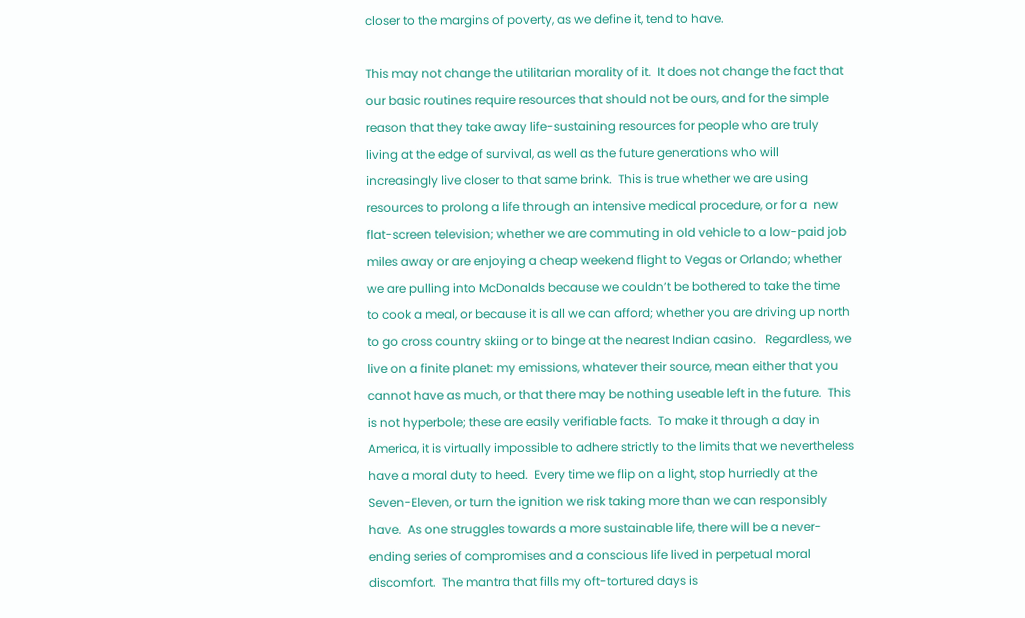closer to the margins of poverty, as we define it, tend to have.

This may not change the utilitarian morality of it.  It does not change the fact that our basic routines require resources that should not be ours, and for the simple reason that they take away life-sustaining resources for people who are truly living at the edge of survival, as well as the future generations who will increasingly live closer to that same brink.  This is true whether we are using resources to prolong a life through an intensive medical procedure, or for a  new flat-screen television; whether we are commuting in old vehicle to a low-paid job miles away or are enjoying a cheap weekend flight to Vegas or Orlando; whether we are pulling into McDonalds because we couldn’t be bothered to take the time to cook a meal, or because it is all we can afford; whether you are driving up north to go cross country skiing or to binge at the nearest Indian casino.   Regardless, we live on a finite planet: my emissions, whatever their source, mean either that you cannot have as much, or that there may be nothing useable left in the future.  This is not hyperbole; these are easily verifiable facts.  To make it through a day in America, it is virtually impossible to adhere strictly to the limits that we nevertheless have a moral duty to heed.  Every time we flip on a light, stop hurriedly at the Seven-Eleven, or turn the ignition we risk taking more than we can responsibly have.  As one struggles towards a more sustainable life, there will be a never-ending series of compromises and a conscious life lived in perpetual moral discomfort.  The mantra that fills my oft-tortured days is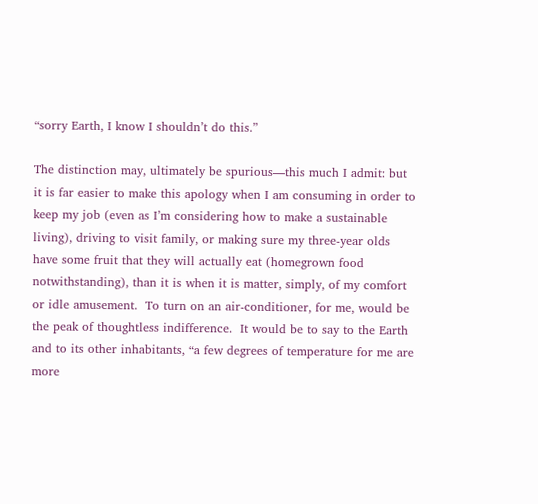“sorry Earth, I know I shouldn’t do this.”

The distinction may, ultimately be spurious—this much I admit: but it is far easier to make this apology when I am consuming in order to keep my job (even as I’m considering how to make a sustainable living), driving to visit family, or making sure my three-year olds have some fruit that they will actually eat (homegrown food notwithstanding), than it is when it is matter, simply, of my comfort or idle amusement.  To turn on an air-conditioner, for me, would be the peak of thoughtless indifference.  It would be to say to the Earth and to its other inhabitants, “a few degrees of temperature for me are more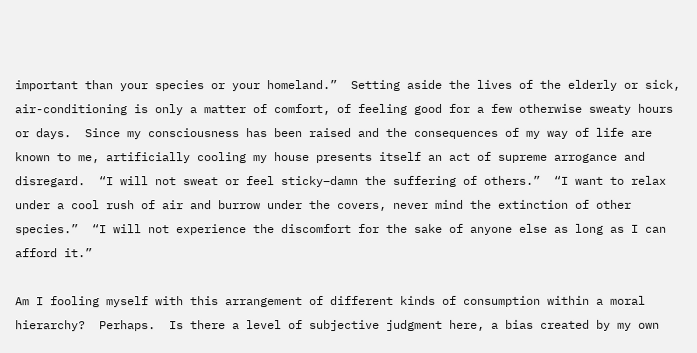important than your species or your homeland.”  Setting aside the lives of the elderly or sick, air-conditioning is only a matter of comfort, of feeling good for a few otherwise sweaty hours or days.  Since my consciousness has been raised and the consequences of my way of life are known to me, artificially cooling my house presents itself an act of supreme arrogance and disregard.  “I will not sweat or feel sticky–damn the suffering of others.”  “I want to relax under a cool rush of air and burrow under the covers, never mind the extinction of other species.”  “I will not experience the discomfort for the sake of anyone else as long as I can afford it.”

Am I fooling myself with this arrangement of different kinds of consumption within a moral hierarchy?  Perhaps.  Is there a level of subjective judgment here, a bias created by my own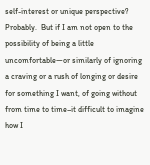self-interest or unique perspective? Probably.  But if I am not open to the possibility of being a little uncomfortable—or similarly of ignoring a craving or a rush of longing or desire for something I want, of going without from time to time–it difficult to imagine how I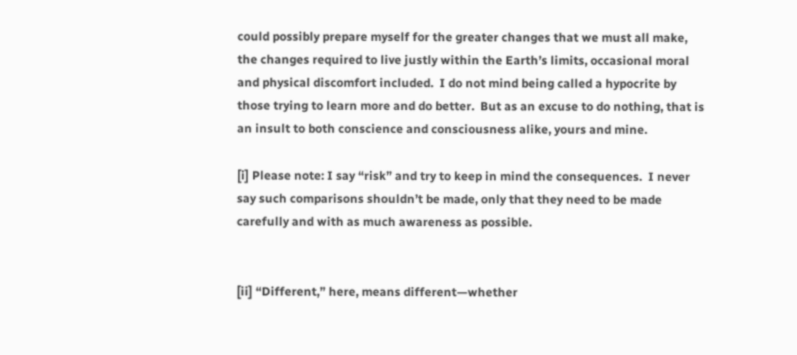could possibly prepare myself for the greater changes that we must all make, the changes required to live justly within the Earth’s limits, occasional moral and physical discomfort included.  I do not mind being called a hypocrite by those trying to learn more and do better.  But as an excuse to do nothing, that is an insult to both conscience and consciousness alike, yours and mine.

[i] Please note: I say “risk” and try to keep in mind the consequences.  I never say such comparisons shouldn’t be made, only that they need to be made carefully and with as much awareness as possible.


[ii] “Different,” here, means different—whether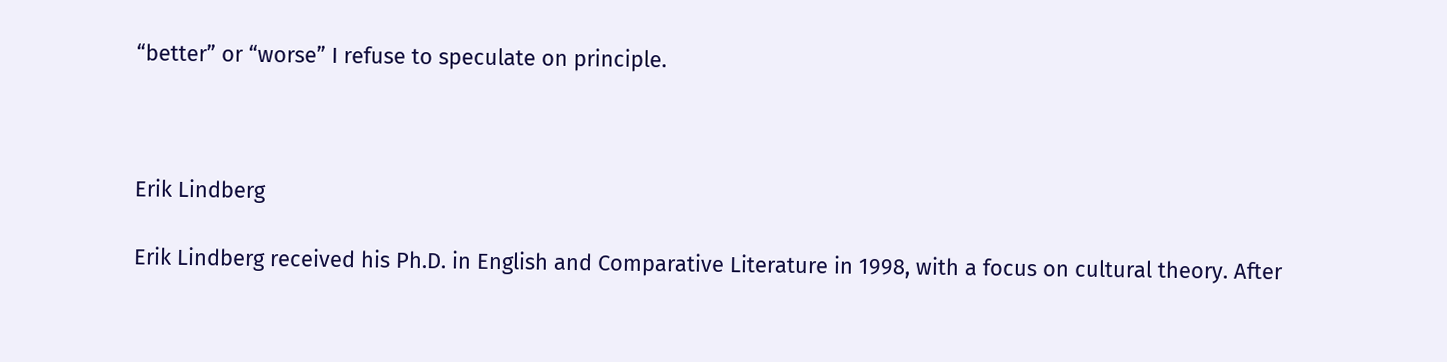“better” or “worse” I refuse to speculate on principle.



Erik Lindberg

Erik Lindberg received his Ph.D. in English and Comparative Literature in 1998, with a focus on cultural theory. After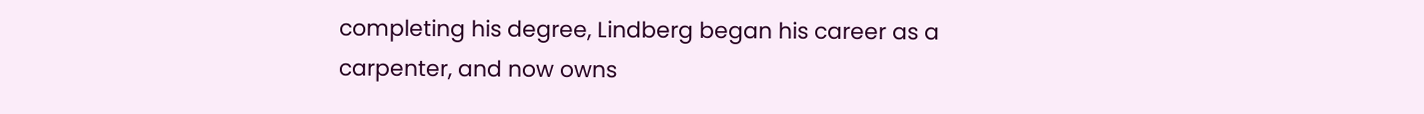completing his degree, Lindberg began his career as a carpenter, and now owns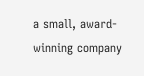a small, award-winning company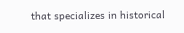that specializes in historical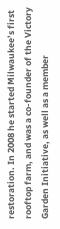restoration. In 2008 he started Milwaukee’s first rooftop farm, and was a co-founder of the Victory Garden Initiative, as well as a member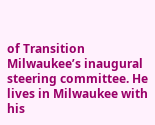of Transition Milwaukee’s inaugural steering committee. He lives in Milwaukee with his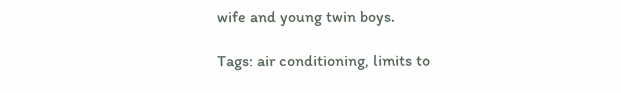wife and young twin boys.

Tags: air conditioning, limits to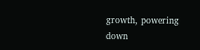growth, powering down